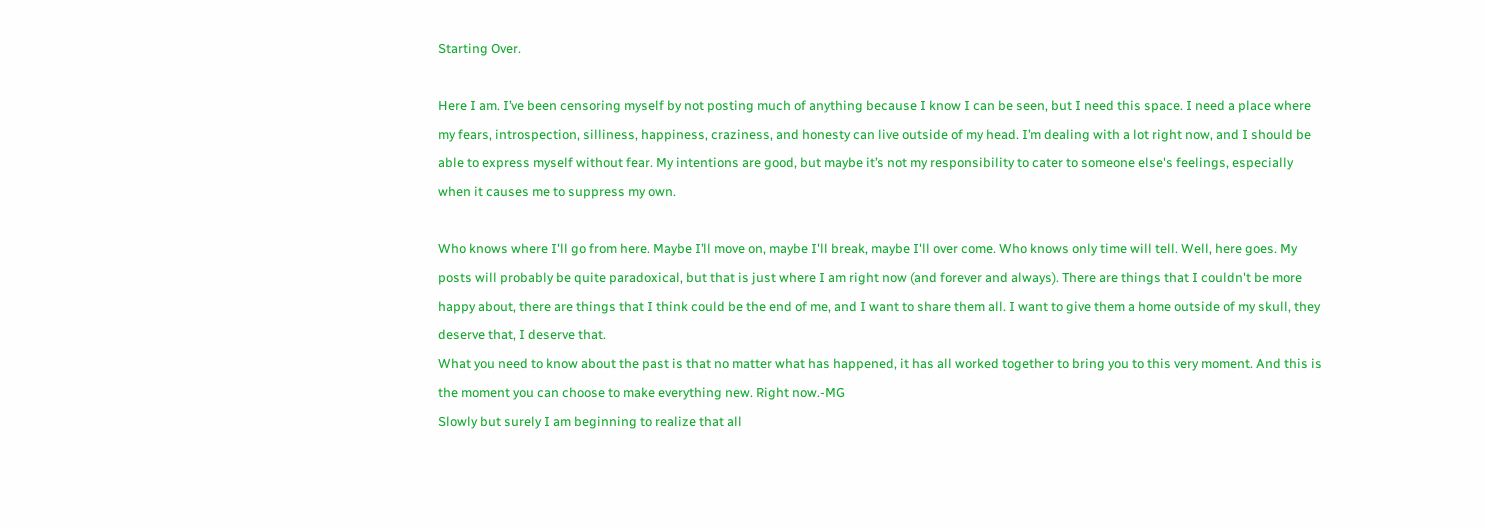Starting Over.

Here I am. I’ve been censoring myself by not posting much of anything because I know I can be seen, but I need this space. I need a place where my fears, introspection, silliness, happiness, craziness, and honesty can live outside of my head. I’m dealing with a lot right now, and I should be able to express myself without fear. My intentions are good, but maybe it’s not my responsibility to cater to someone else's feelings, especially when it causes me to suppress my own.

Who knows where I'll go from here. Maybe I’ll move on, maybe I'll break, maybe I'll over come. Who knows only time will tell. Well, here goes. My posts will probably be quite paradoxical, but that is just where I am right now (and forever and always). There are things that I couldn't be more happy about, there are things that I think could be the end of me, and I want to share them all. I want to give them a home outside of my skull, they deserve that, I deserve that.
What you need to know about the past is that no matter what has happened, it has all worked together to bring you to this very moment. And this is the moment you can choose to make everything new. Right now.-MG
Slowly but surely I am beginning to realize that all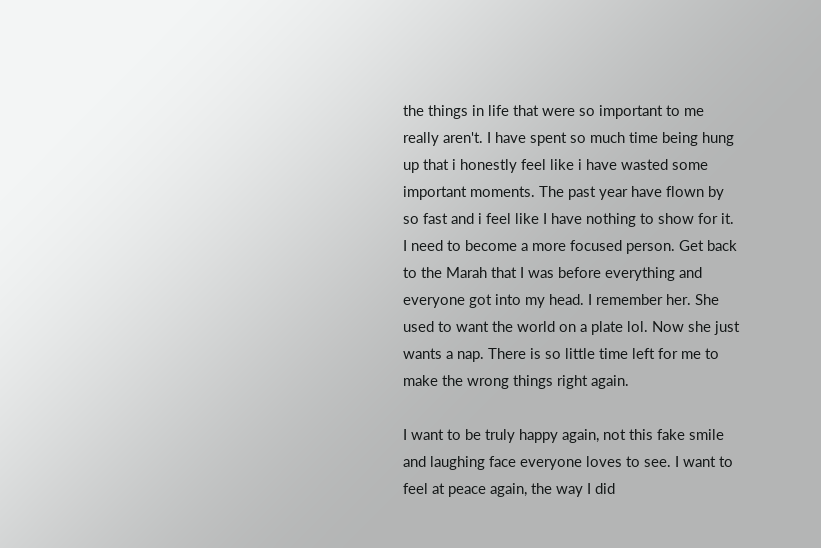the things in life that were so important to me really aren't. I have spent so much time being hung up that i honestly feel like i have wasted some important moments. The past year have flown by so fast and i feel like I have nothing to show for it. I need to become a more focused person. Get back to the Marah that I was before everything and everyone got into my head. I remember her. She used to want the world on a plate lol. Now she just wants a nap. There is so little time left for me to make the wrong things right again.

I want to be truly happy again, not this fake smile and laughing face everyone loves to see. I want to feel at peace again, the way I did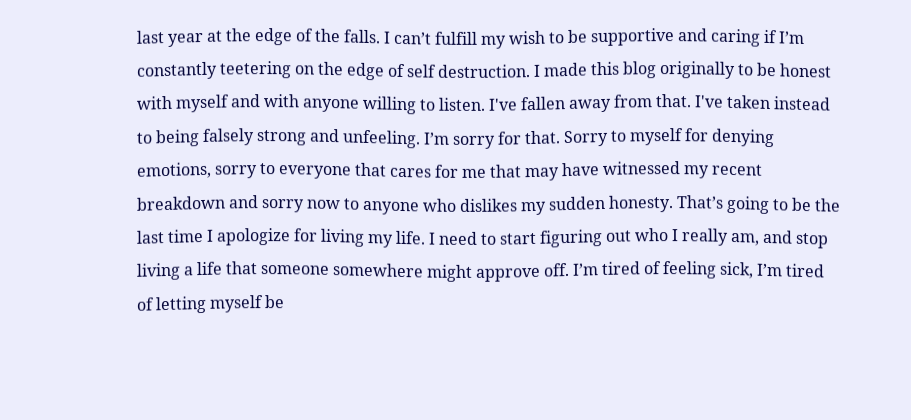last year at the edge of the falls. I can’t fulfill my wish to be supportive and caring if I’m constantly teetering on the edge of self destruction. I made this blog originally to be honest with myself and with anyone willing to listen. I've fallen away from that. I've taken instead to being falsely strong and unfeeling. I’m sorry for that. Sorry to myself for denying emotions, sorry to everyone that cares for me that may have witnessed my recent breakdown and sorry now to anyone who dislikes my sudden honesty. That’s going to be the last time I apologize for living my life. I need to start figuring out who I really am, and stop living a life that someone somewhere might approve off. I’m tired of feeling sick, I’m tired of letting myself be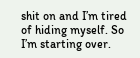shit on and I’m tired of hiding myself. So I’m starting over.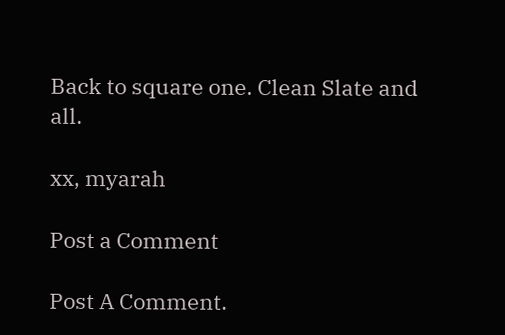Back to square one. Clean Slate and all.

xx, myarah

Post a Comment

Post A Comment.